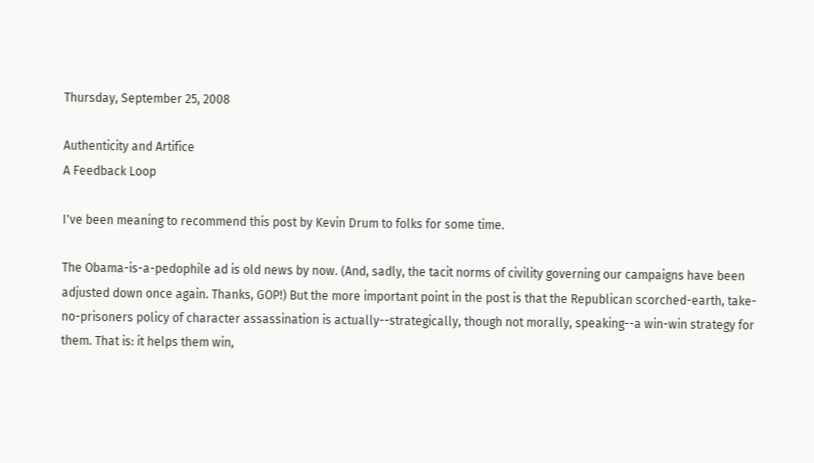Thursday, September 25, 2008

Authenticity and Artifice
A Feedback Loop

I've been meaning to recommend this post by Kevin Drum to folks for some time.

The Obama-is-a-pedophile ad is old news by now. (And, sadly, the tacit norms of civility governing our campaigns have been adjusted down once again. Thanks, GOP!) But the more important point in the post is that the Republican scorched-earth, take-no-prisoners policy of character assassination is actually--strategically, though not morally, speaking--a win-win strategy for them. That is: it helps them win,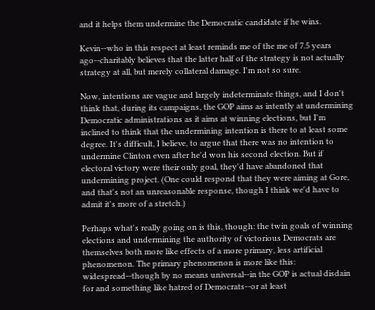and it helps them undermine the Democratic candidate if he wins.

Kevin--who in this respect at least reminds me of the me of 7.5 years ago--charitably believes that the latter half of the strategy is not actually strategy at all, but merely collateral damage. I'm not so sure.

Now, intentions are vague and largely indeterminate things, and I don't think that, during its campaigns, the GOP aims as intently at undermining Democratic administrations as it aims at winning elections, but I'm inclined to think that the undermining intention is there to at least some degree. It's difficult, I believe, to argue that there was no intention to undermine Clinton even after he'd won his second election. But if electoral victory were their only goal, they'd have abandoned that undermining project. (One could respond that they were aiming at Gore, and that's not an unreasonable response, though I think we'd have to admit it's more of a stretch.)

Perhaps what's really going on is this, though: the twin goals of winning elections and undermining the authority of victorious Democrats are themselves both more like effects of a more primary, less artificial phenomenon. The primary phenomenon is more like this: widespread--though by no means universal--in the GOP is actual disdain for and something like hatred of Democrats--or at least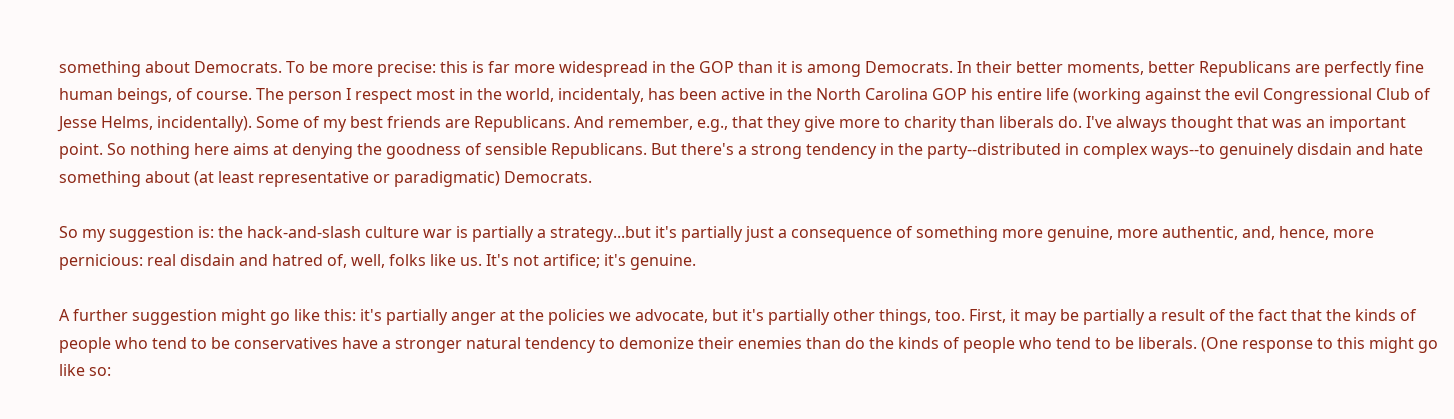something about Democrats. To be more precise: this is far more widespread in the GOP than it is among Democrats. In their better moments, better Republicans are perfectly fine human beings, of course. The person I respect most in the world, incidentaly, has been active in the North Carolina GOP his entire life (working against the evil Congressional Club of Jesse Helms, incidentally). Some of my best friends are Republicans. And remember, e.g., that they give more to charity than liberals do. I've always thought that was an important point. So nothing here aims at denying the goodness of sensible Republicans. But there's a strong tendency in the party--distributed in complex ways--to genuinely disdain and hate something about (at least representative or paradigmatic) Democrats.

So my suggestion is: the hack-and-slash culture war is partially a strategy...but it's partially just a consequence of something more genuine, more authentic, and, hence, more pernicious: real disdain and hatred of, well, folks like us. It's not artifice; it's genuine.

A further suggestion might go like this: it's partially anger at the policies we advocate, but it's partially other things, too. First, it may be partially a result of the fact that the kinds of people who tend to be conservatives have a stronger natural tendency to demonize their enemies than do the kinds of people who tend to be liberals. (One response to this might go like so: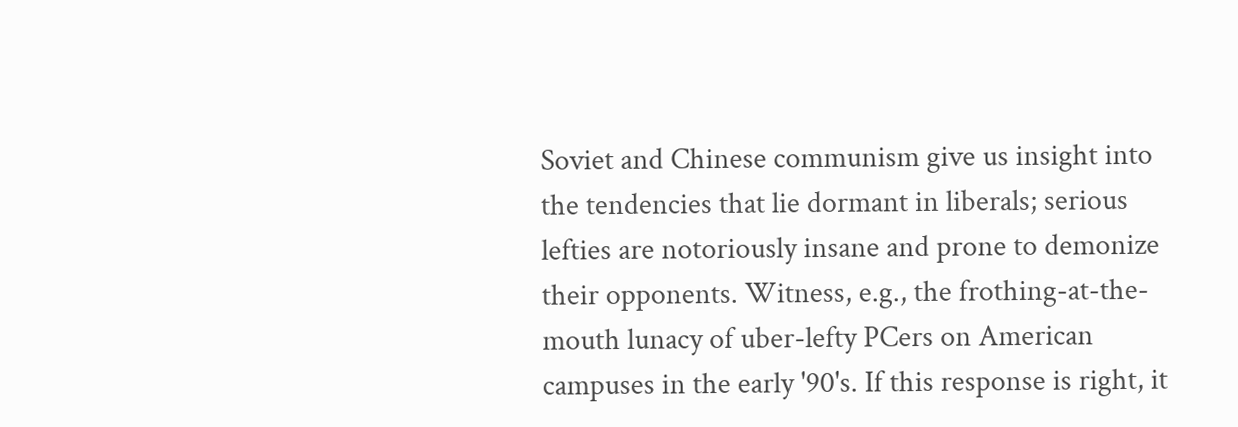Soviet and Chinese communism give us insight into the tendencies that lie dormant in liberals; serious lefties are notoriously insane and prone to demonize their opponents. Witness, e.g., the frothing-at-the-mouth lunacy of uber-lefty PCers on American campuses in the early '90's. If this response is right, it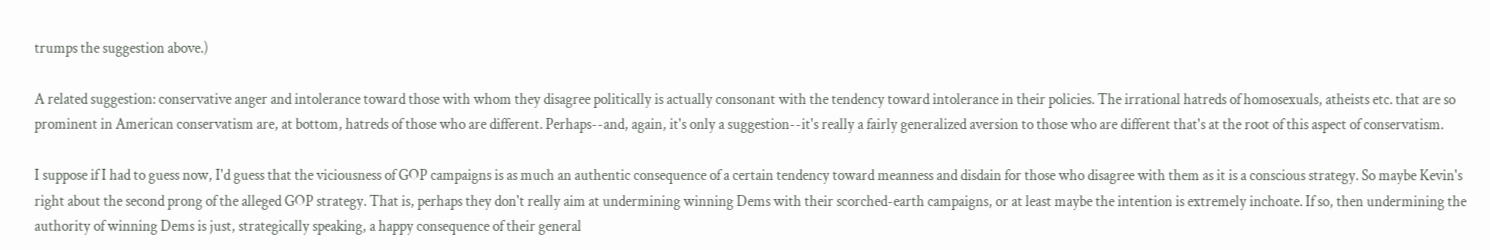trumps the suggestion above.)

A related suggestion: conservative anger and intolerance toward those with whom they disagree politically is actually consonant with the tendency toward intolerance in their policies. The irrational hatreds of homosexuals, atheists etc. that are so prominent in American conservatism are, at bottom, hatreds of those who are different. Perhaps--and, again, it's only a suggestion--it's really a fairly generalized aversion to those who are different that's at the root of this aspect of conservatism.

I suppose if I had to guess now, I'd guess that the viciousness of GOP campaigns is as much an authentic consequence of a certain tendency toward meanness and disdain for those who disagree with them as it is a conscious strategy. So maybe Kevin's right about the second prong of the alleged GOP strategy. That is, perhaps they don't really aim at undermining winning Dems with their scorched-earth campaigns, or at least maybe the intention is extremely inchoate. If so, then undermining the authority of winning Dems is just, strategically speaking, a happy consequence of their general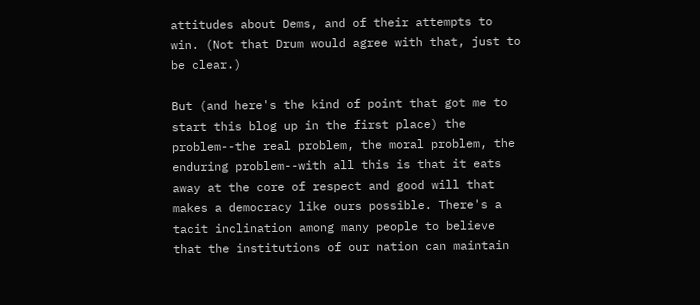attitudes about Dems, and of their attempts to win. (Not that Drum would agree with that, just to be clear.)

But (and here's the kind of point that got me to start this blog up in the first place) the problem--the real problem, the moral problem, the enduring problem--with all this is that it eats away at the core of respect and good will that makes a democracy like ours possible. There's a tacit inclination among many people to believe that the institutions of our nation can maintain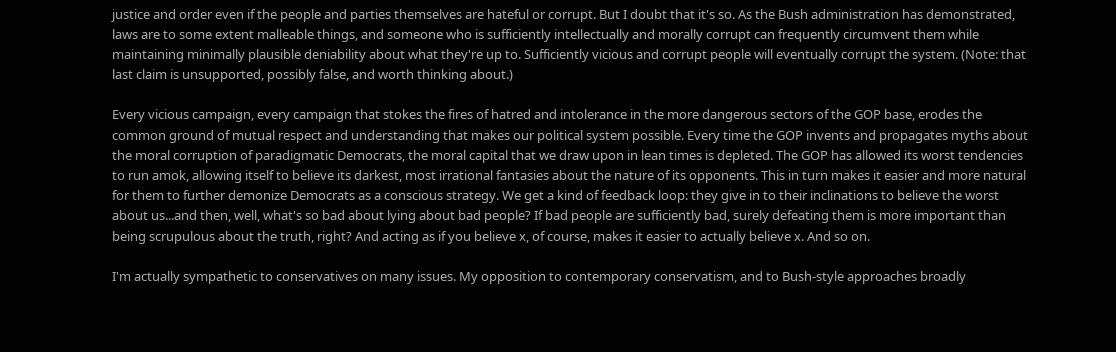justice and order even if the people and parties themselves are hateful or corrupt. But I doubt that it's so. As the Bush administration has demonstrated, laws are to some extent malleable things, and someone who is sufficiently intellectually and morally corrupt can frequently circumvent them while maintaining minimally plausible deniability about what they're up to. Sufficiently vicious and corrupt people will eventually corrupt the system. (Note: that last claim is unsupported, possibly false, and worth thinking about.)

Every vicious campaign, every campaign that stokes the fires of hatred and intolerance in the more dangerous sectors of the GOP base, erodes the common ground of mutual respect and understanding that makes our political system possible. Every time the GOP invents and propagates myths about the moral corruption of paradigmatic Democrats, the moral capital that we draw upon in lean times is depleted. The GOP has allowed its worst tendencies to run amok, allowing itself to believe its darkest, most irrational fantasies about the nature of its opponents. This in turn makes it easier and more natural for them to further demonize Democrats as a conscious strategy. We get a kind of feedback loop: they give in to their inclinations to believe the worst about us...and then, well, what's so bad about lying about bad people? If bad people are sufficiently bad, surely defeating them is more important than being scrupulous about the truth, right? And acting as if you believe x, of course, makes it easier to actually believe x. And so on.

I'm actually sympathetic to conservatives on many issues. My opposition to contemporary conservatism, and to Bush-style approaches broadly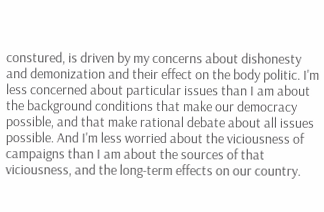constured, is driven by my concerns about dishonesty and demonization and their effect on the body politic. I'm less concerned about particular issues than I am about the background conditions that make our democracy possible, and that make rational debate about all issues possible. And I'm less worried about the viciousness of campaigns than I am about the sources of that viciousness, and the long-term effects on our country.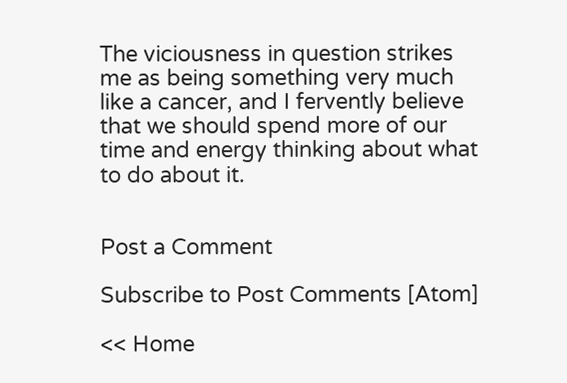The viciousness in question strikes me as being something very much like a cancer, and I fervently believe that we should spend more of our time and energy thinking about what to do about it.


Post a Comment

Subscribe to Post Comments [Atom]

<< Home